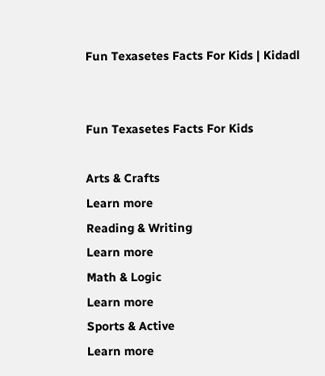Fun Texasetes Facts For Kids | Kidadl


Fun Texasetes Facts For Kids

Arts & Crafts
Learn more
Reading & Writing
Learn more
Math & Logic
Learn more
Sports & Active
Learn more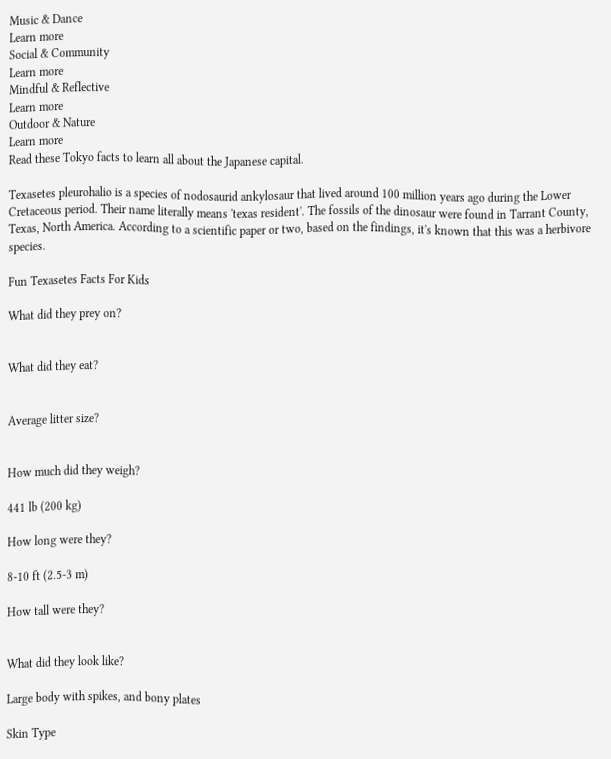Music & Dance
Learn more
Social & Community
Learn more
Mindful & Reflective
Learn more
Outdoor & Nature
Learn more
Read these Tokyo facts to learn all about the Japanese capital.

Texasetes pleurohalio is a species of nodosaurid ankylosaur that lived around 100 million years ago during the Lower Cretaceous period. Their name literally means 'texas resident'. The fossils of the dinosaur were found in Tarrant County, Texas, North America. According to a scientific paper or two, based on the findings, it's known that this was a herbivore species.

Fun Texasetes Facts For Kids

What did they prey on?


What did they eat?


Average litter size?


How much did they weigh?

441 lb (200 kg)

How long were they?

8-10 ft (2.5-3 m)

How tall were they?


What did they look like?

Large body with spikes, and bony plates

Skin Type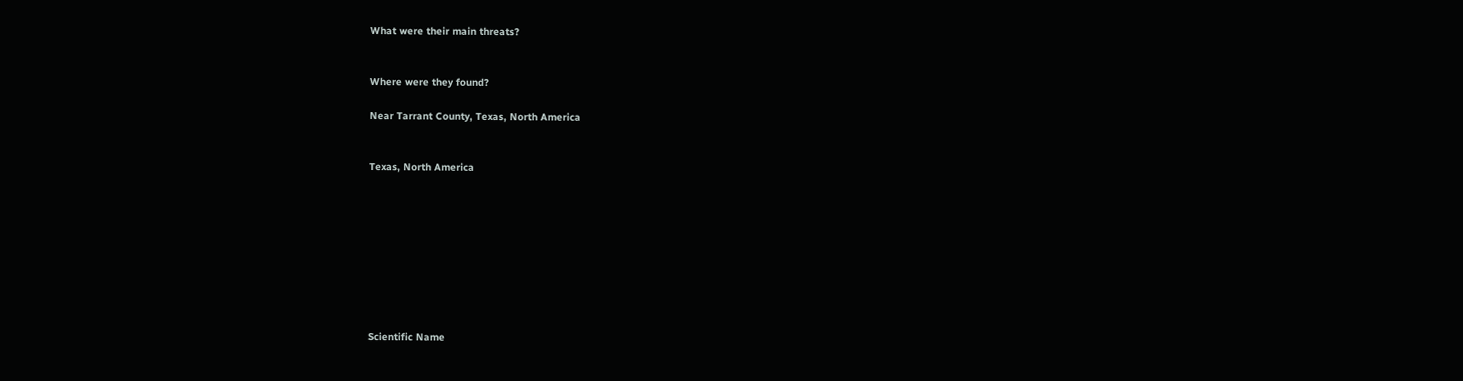What were their main threats?


Where were they found?

Near Tarrant County, Texas, North America


Texas, North America









Scientific Name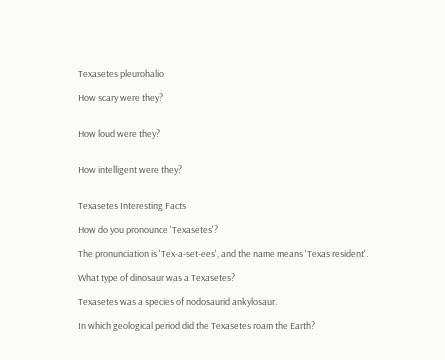Texasetes pleurohalio

How scary were they?


How loud were they?


How intelligent were they?


Texasetes Interesting Facts

How do you pronounce 'Texasetes'?

The pronunciation is 'Tex-a-set-ees', and the name means 'Texas resident'.

What type of dinosaur was a Texasetes?

Texasetes was a species of nodosaurid ankylosaur.

In which geological period did the Texasetes roam the Earth?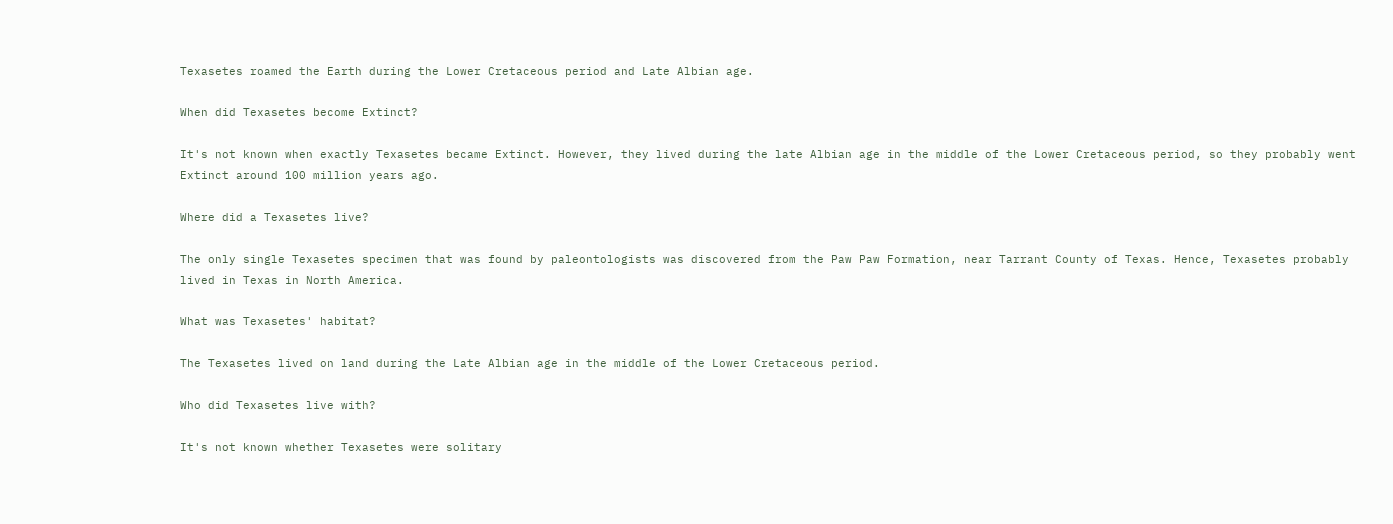Texasetes roamed the Earth during the Lower Cretaceous period and Late Albian age.

When did Texasetes become Extinct?

It's not known when exactly Texasetes became Extinct. However, they lived during the late Albian age in the middle of the Lower Cretaceous period, so they probably went Extinct around 100 million years ago.

Where did a Texasetes live?

The only single Texasetes specimen that was found by paleontologists was discovered from the Paw Paw Formation, near Tarrant County of Texas. Hence, Texasetes probably lived in Texas in North America.

What was Texasetes' habitat?

The Texasetes lived on land during the Late Albian age in the middle of the Lower Cretaceous period.

Who did Texasetes live with?

It's not known whether Texasetes were solitary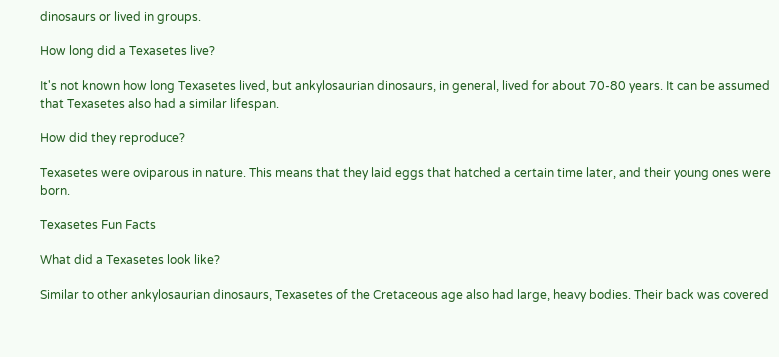dinosaurs or lived in groups.

How long did a Texasetes live?

It's not known how long Texasetes lived, but ankylosaurian dinosaurs, in general, lived for about 70-80 years. It can be assumed that Texasetes also had a similar lifespan.

How did they reproduce?

Texasetes were oviparous in nature. This means that they laid eggs that hatched a certain time later, and their young ones were born.

Texasetes Fun Facts

What did a Texasetes look like?

Similar to other ankylosaurian dinosaurs, Texasetes of the Cretaceous age also had large, heavy bodies. Their back was covered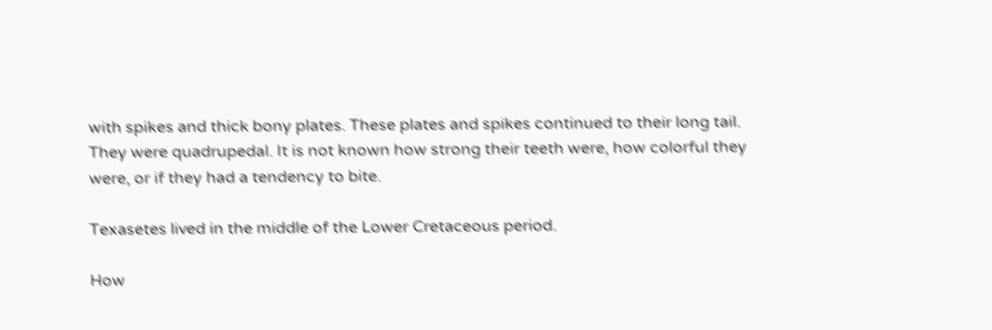with spikes and thick bony plates. These plates and spikes continued to their long tail. They were quadrupedal. It is not known how strong their teeth were, how colorful they were, or if they had a tendency to bite.

Texasetes lived in the middle of the Lower Cretaceous period.

How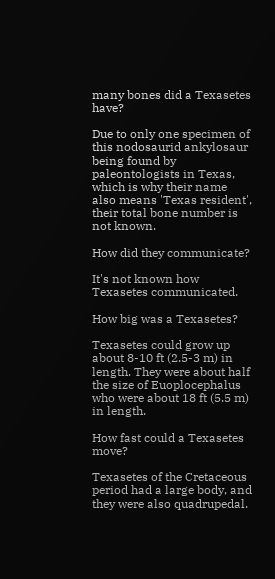many bones did a Texasetes have?

Due to only one specimen of this nodosaurid ankylosaur being found by paleontologists in Texas, which is why their name also means 'Texas resident', their total bone number is not known.

How did they communicate?

It's not known how Texasetes communicated.

How big was a Texasetes?

Texasetes could grow up about 8-10 ft (2.5-3 m) in length. They were about half the size of Euoplocephalus who were about 18 ft (5.5 m) in length.

How fast could a Texasetes move?

Texasetes of the Cretaceous period had a large body, and they were also quadrupedal.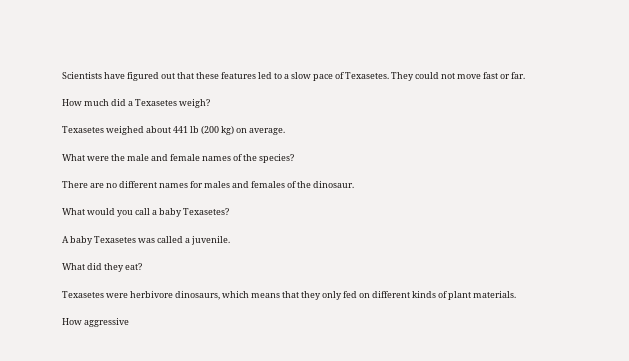Scientists have figured out that these features led to a slow pace of Texasetes. They could not move fast or far.

How much did a Texasetes weigh?

Texasetes weighed about 441 lb (200 kg) on average.

What were the male and female names of the species?

There are no different names for males and females of the dinosaur.

What would you call a baby Texasetes?

A baby Texasetes was called a juvenile.

What did they eat?

Texasetes were herbivore dinosaurs, which means that they only fed on different kinds of plant materials.

How aggressive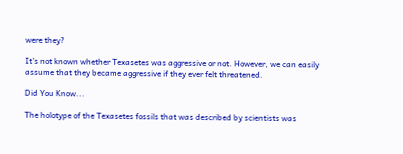were they?

It's not known whether Texasetes was aggressive or not. However, we can easily assume that they became aggressive if they ever felt threatened.

Did You Know...

The holotype of the Texasetes fossils that was described by scientists was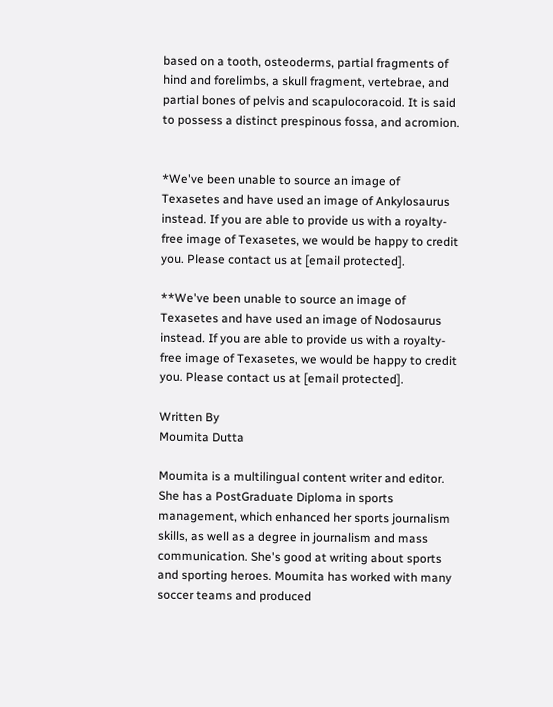based on a tooth, osteoderms, partial fragments of hind and forelimbs, a skull fragment, vertebrae, and partial bones of pelvis and scapulocoracoid. It is said to possess a distinct prespinous fossa, and acromion.


*We've been unable to source an image of Texasetes and have used an image of Ankylosaurus instead. If you are able to provide us with a royalty-free image of Texasetes, we would be happy to credit you. Please contact us at [email protected].

**We've been unable to source an image of Texasetes and have used an image of Nodosaurus instead. If you are able to provide us with a royalty-free image of Texasetes, we would be happy to credit you. Please contact us at [email protected].

Written By
Moumita Dutta

Moumita is a multilingual content writer and editor. She has a PostGraduate Diploma in sports management, which enhanced her sports journalism skills, as well as a degree in journalism and mass communication. She's good at writing about sports and sporting heroes. Moumita has worked with many soccer teams and produced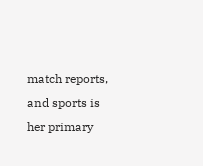match reports, and sports is her primary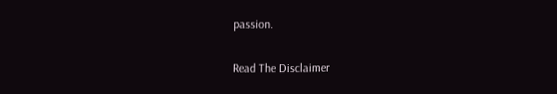passion.

Read The Disclaimer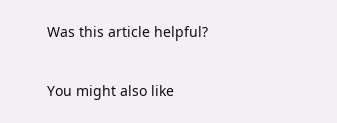Was this article helpful?

You might also like